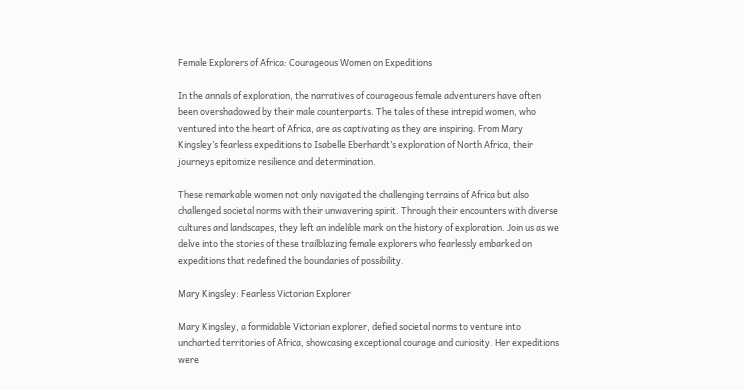Female Explorers of Africa: Courageous Women on Expeditions

In the annals of exploration, the narratives of courageous female adventurers have often been overshadowed by their male counterparts. The tales of these intrepid women, who ventured into the heart of Africa, are as captivating as they are inspiring. From Mary Kingsley’s fearless expeditions to Isabelle Eberhardt’s exploration of North Africa, their journeys epitomize resilience and determination.

These remarkable women not only navigated the challenging terrains of Africa but also challenged societal norms with their unwavering spirit. Through their encounters with diverse cultures and landscapes, they left an indelible mark on the history of exploration. Join us as we delve into the stories of these trailblazing female explorers who fearlessly embarked on expeditions that redefined the boundaries of possibility.

Mary Kingsley: Fearless Victorian Explorer

Mary Kingsley, a formidable Victorian explorer, defied societal norms to venture into uncharted territories of Africa, showcasing exceptional courage and curiosity. Her expeditions were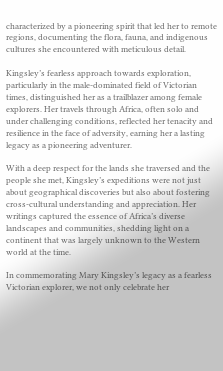characterized by a pioneering spirit that led her to remote regions, documenting the flora, fauna, and indigenous cultures she encountered with meticulous detail.

Kingsley’s fearless approach towards exploration, particularly in the male-dominated field of Victorian times, distinguished her as a trailblazer among female explorers. Her travels through Africa, often solo and under challenging conditions, reflected her tenacity and resilience in the face of adversity, earning her a lasting legacy as a pioneering adventurer.

With a deep respect for the lands she traversed and the people she met, Kingsley’s expeditions were not just about geographical discoveries but also about fostering cross-cultural understanding and appreciation. Her writings captured the essence of Africa’s diverse landscapes and communities, shedding light on a continent that was largely unknown to the Western world at the time.

In commemorating Mary Kingsley’s legacy as a fearless Victorian explorer, we not only celebrate her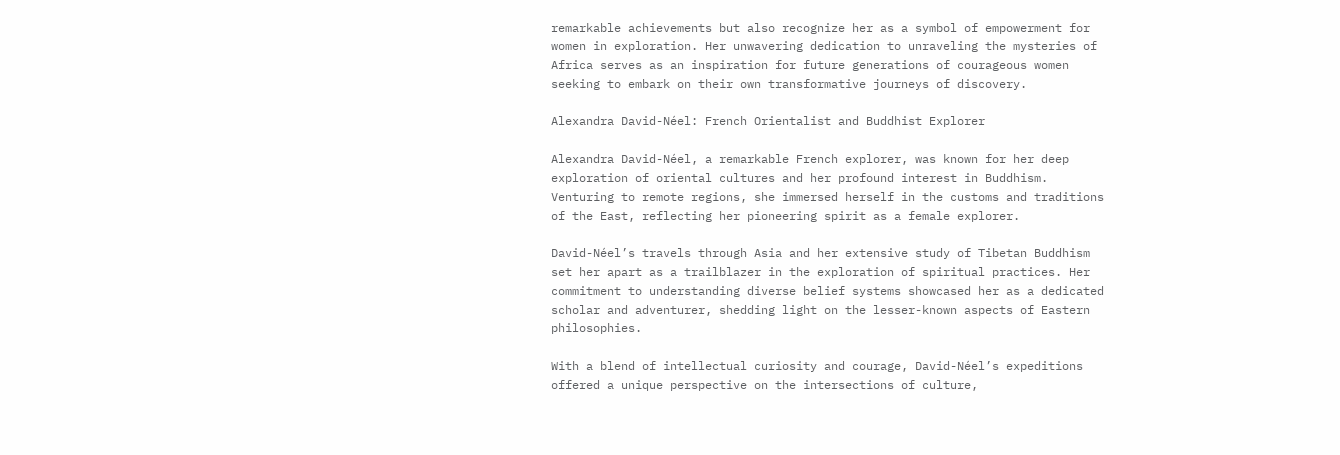remarkable achievements but also recognize her as a symbol of empowerment for women in exploration. Her unwavering dedication to unraveling the mysteries of Africa serves as an inspiration for future generations of courageous women seeking to embark on their own transformative journeys of discovery.

Alexandra David-Néel: French Orientalist and Buddhist Explorer

Alexandra David-Néel, a remarkable French explorer, was known for her deep exploration of oriental cultures and her profound interest in Buddhism. Venturing to remote regions, she immersed herself in the customs and traditions of the East, reflecting her pioneering spirit as a female explorer.

David-Néel’s travels through Asia and her extensive study of Tibetan Buddhism set her apart as a trailblazer in the exploration of spiritual practices. Her commitment to understanding diverse belief systems showcased her as a dedicated scholar and adventurer, shedding light on the lesser-known aspects of Eastern philosophies.

With a blend of intellectual curiosity and courage, David-Néel’s expeditions offered a unique perspective on the intersections of culture,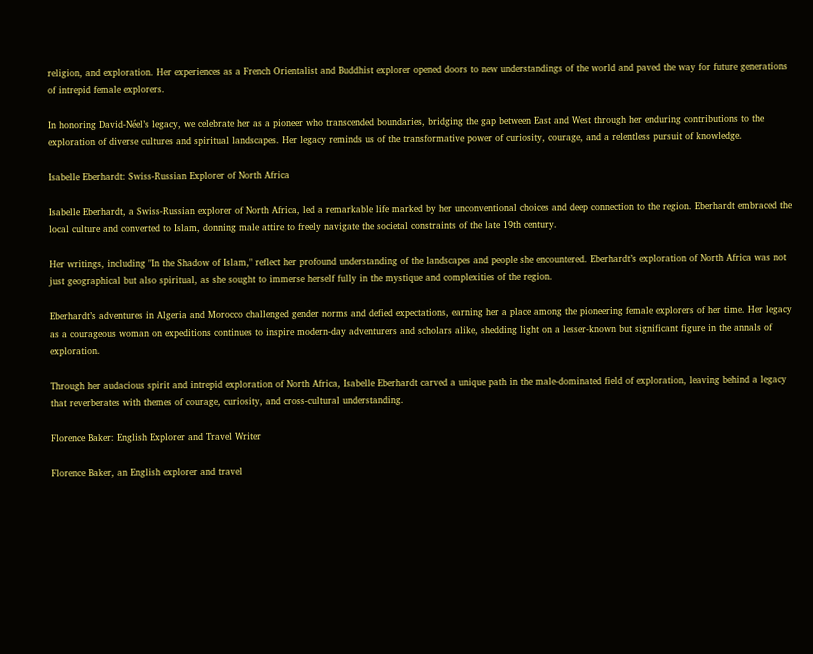religion, and exploration. Her experiences as a French Orientalist and Buddhist explorer opened doors to new understandings of the world and paved the way for future generations of intrepid female explorers.

In honoring David-Néel’s legacy, we celebrate her as a pioneer who transcended boundaries, bridging the gap between East and West through her enduring contributions to the exploration of diverse cultures and spiritual landscapes. Her legacy reminds us of the transformative power of curiosity, courage, and a relentless pursuit of knowledge.

Isabelle Eberhardt: Swiss-Russian Explorer of North Africa

Isabelle Eberhardt, a Swiss-Russian explorer of North Africa, led a remarkable life marked by her unconventional choices and deep connection to the region. Eberhardt embraced the local culture and converted to Islam, donning male attire to freely navigate the societal constraints of the late 19th century.

Her writings, including "In the Shadow of Islam," reflect her profound understanding of the landscapes and people she encountered. Eberhardt’s exploration of North Africa was not just geographical but also spiritual, as she sought to immerse herself fully in the mystique and complexities of the region.

Eberhardt’s adventures in Algeria and Morocco challenged gender norms and defied expectations, earning her a place among the pioneering female explorers of her time. Her legacy as a courageous woman on expeditions continues to inspire modern-day adventurers and scholars alike, shedding light on a lesser-known but significant figure in the annals of exploration.

Through her audacious spirit and intrepid exploration of North Africa, Isabelle Eberhardt carved a unique path in the male-dominated field of exploration, leaving behind a legacy that reverberates with themes of courage, curiosity, and cross-cultural understanding.

Florence Baker: English Explorer and Travel Writer

Florence Baker, an English explorer and travel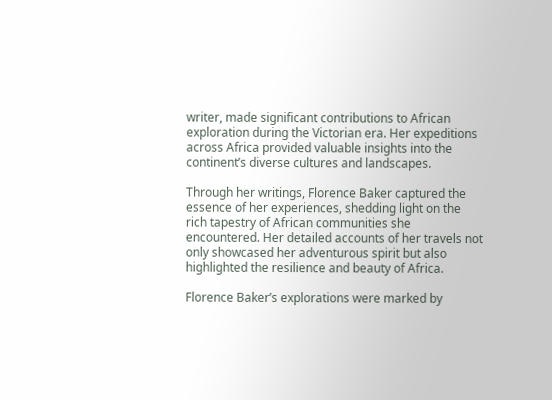writer, made significant contributions to African exploration during the Victorian era. Her expeditions across Africa provided valuable insights into the continent’s diverse cultures and landscapes.

Through her writings, Florence Baker captured the essence of her experiences, shedding light on the rich tapestry of African communities she encountered. Her detailed accounts of her travels not only showcased her adventurous spirit but also highlighted the resilience and beauty of Africa.

Florence Baker’s explorations were marked by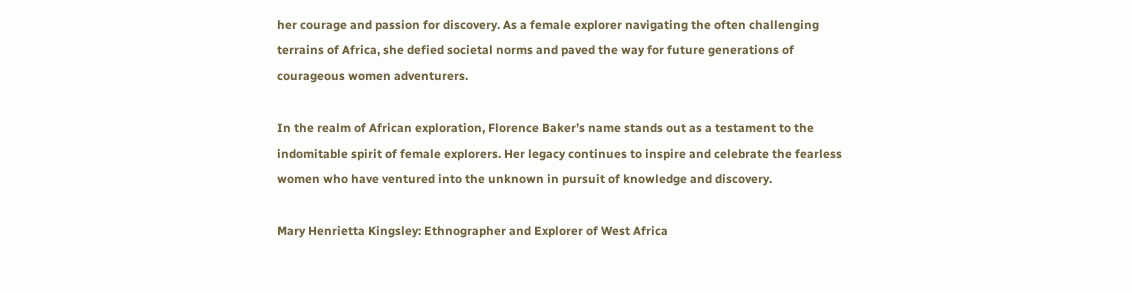her courage and passion for discovery. As a female explorer navigating the often challenging terrains of Africa, she defied societal norms and paved the way for future generations of courageous women adventurers.

In the realm of African exploration, Florence Baker’s name stands out as a testament to the indomitable spirit of female explorers. Her legacy continues to inspire and celebrate the fearless women who have ventured into the unknown in pursuit of knowledge and discovery.

Mary Henrietta Kingsley: Ethnographer and Explorer of West Africa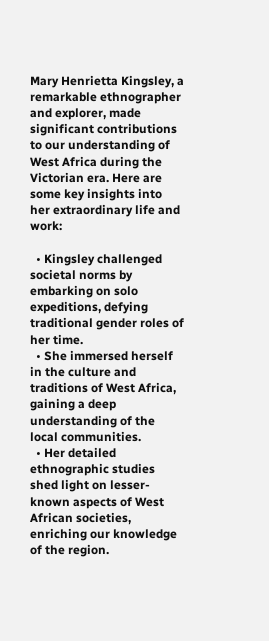Mary Henrietta Kingsley, a remarkable ethnographer and explorer, made significant contributions to our understanding of West Africa during the Victorian era. Here are some key insights into her extraordinary life and work:

  • Kingsley challenged societal norms by embarking on solo expeditions, defying traditional gender roles of her time.
  • She immersed herself in the culture and traditions of West Africa, gaining a deep understanding of the local communities.
  • Her detailed ethnographic studies shed light on lesser-known aspects of West African societies, enriching our knowledge of the region.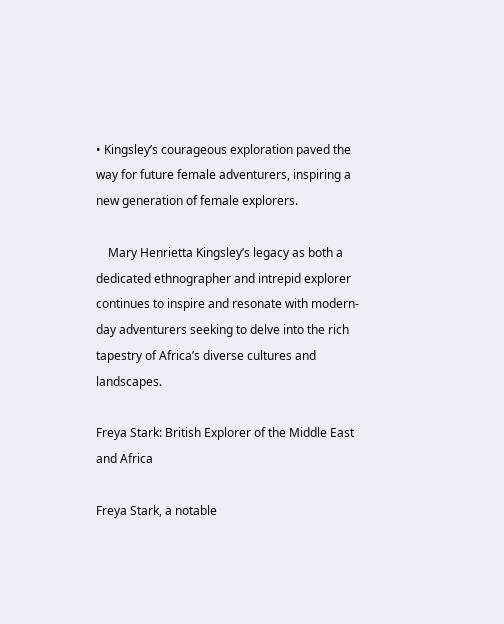• Kingsley’s courageous exploration paved the way for future female adventurers, inspiring a new generation of female explorers.

    Mary Henrietta Kingsley’s legacy as both a dedicated ethnographer and intrepid explorer continues to inspire and resonate with modern-day adventurers seeking to delve into the rich tapestry of Africa’s diverse cultures and landscapes.

Freya Stark: British Explorer of the Middle East and Africa

Freya Stark, a notable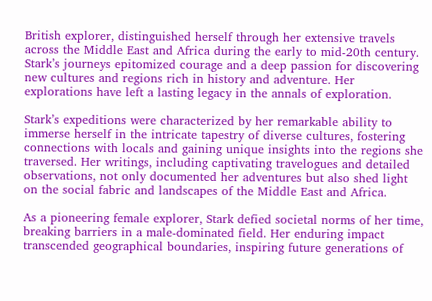British explorer, distinguished herself through her extensive travels across the Middle East and Africa during the early to mid-20th century. Stark’s journeys epitomized courage and a deep passion for discovering new cultures and regions rich in history and adventure. Her explorations have left a lasting legacy in the annals of exploration.

Stark’s expeditions were characterized by her remarkable ability to immerse herself in the intricate tapestry of diverse cultures, fostering connections with locals and gaining unique insights into the regions she traversed. Her writings, including captivating travelogues and detailed observations, not only documented her adventures but also shed light on the social fabric and landscapes of the Middle East and Africa.

As a pioneering female explorer, Stark defied societal norms of her time, breaking barriers in a male-dominated field. Her enduring impact transcended geographical boundaries, inspiring future generations of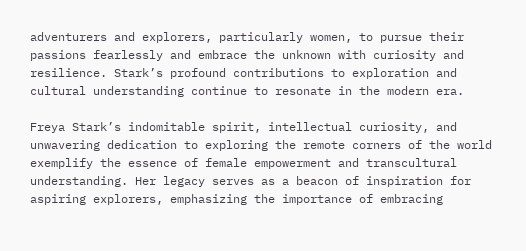adventurers and explorers, particularly women, to pursue their passions fearlessly and embrace the unknown with curiosity and resilience. Stark’s profound contributions to exploration and cultural understanding continue to resonate in the modern era.

Freya Stark’s indomitable spirit, intellectual curiosity, and unwavering dedication to exploring the remote corners of the world exemplify the essence of female empowerment and transcultural understanding. Her legacy serves as a beacon of inspiration for aspiring explorers, emphasizing the importance of embracing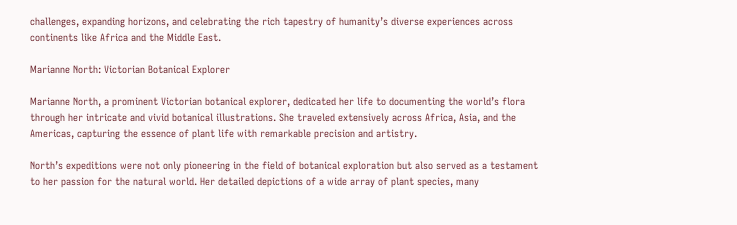challenges, expanding horizons, and celebrating the rich tapestry of humanity’s diverse experiences across continents like Africa and the Middle East.

Marianne North: Victorian Botanical Explorer

Marianne North, a prominent Victorian botanical explorer, dedicated her life to documenting the world’s flora through her intricate and vivid botanical illustrations. She traveled extensively across Africa, Asia, and the Americas, capturing the essence of plant life with remarkable precision and artistry.

North’s expeditions were not only pioneering in the field of botanical exploration but also served as a testament to her passion for the natural world. Her detailed depictions of a wide array of plant species, many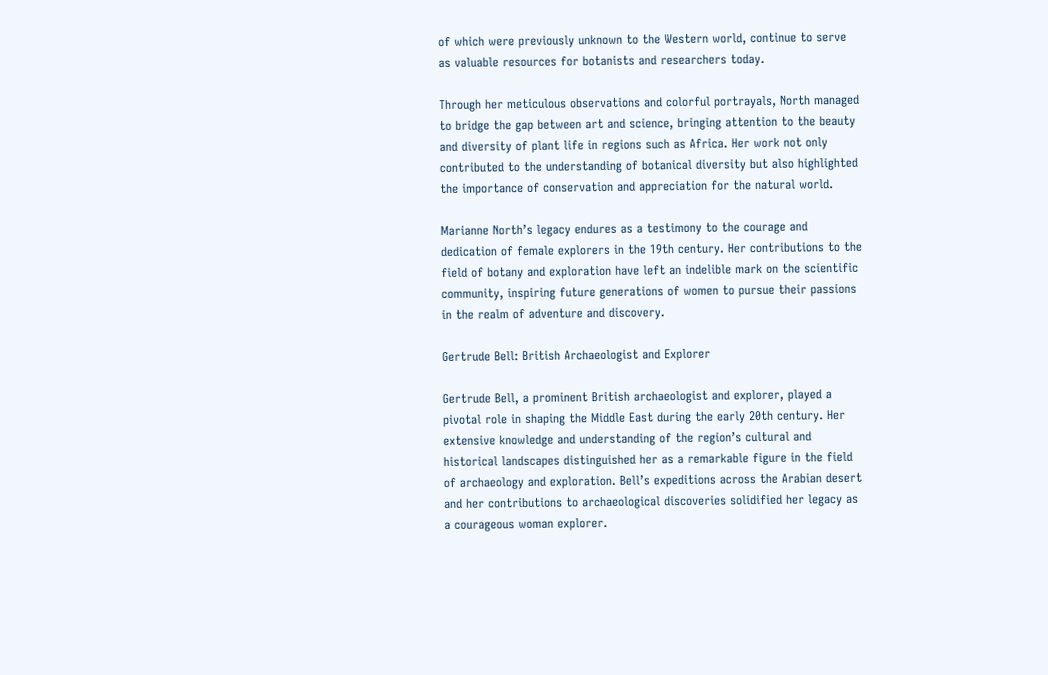of which were previously unknown to the Western world, continue to serve as valuable resources for botanists and researchers today.

Through her meticulous observations and colorful portrayals, North managed to bridge the gap between art and science, bringing attention to the beauty and diversity of plant life in regions such as Africa. Her work not only contributed to the understanding of botanical diversity but also highlighted the importance of conservation and appreciation for the natural world.

Marianne North’s legacy endures as a testimony to the courage and dedication of female explorers in the 19th century. Her contributions to the field of botany and exploration have left an indelible mark on the scientific community, inspiring future generations of women to pursue their passions in the realm of adventure and discovery.

Gertrude Bell: British Archaeologist and Explorer

Gertrude Bell, a prominent British archaeologist and explorer, played a pivotal role in shaping the Middle East during the early 20th century. Her extensive knowledge and understanding of the region’s cultural and historical landscapes distinguished her as a remarkable figure in the field of archaeology and exploration. Bell’s expeditions across the Arabian desert and her contributions to archaeological discoveries solidified her legacy as a courageous woman explorer.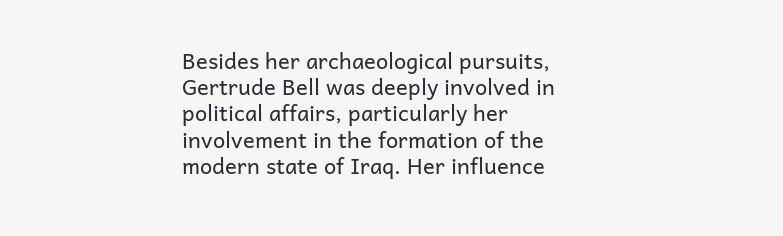Besides her archaeological pursuits, Gertrude Bell was deeply involved in political affairs, particularly her involvement in the formation of the modern state of Iraq. Her influence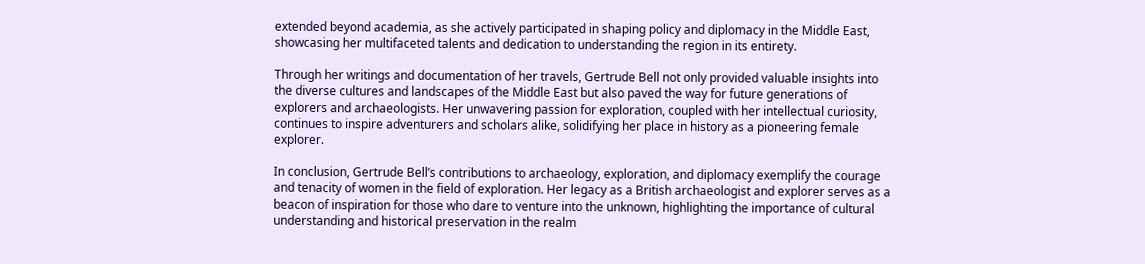extended beyond academia, as she actively participated in shaping policy and diplomacy in the Middle East, showcasing her multifaceted talents and dedication to understanding the region in its entirety.

Through her writings and documentation of her travels, Gertrude Bell not only provided valuable insights into the diverse cultures and landscapes of the Middle East but also paved the way for future generations of explorers and archaeologists. Her unwavering passion for exploration, coupled with her intellectual curiosity, continues to inspire adventurers and scholars alike, solidifying her place in history as a pioneering female explorer.

In conclusion, Gertrude Bell’s contributions to archaeology, exploration, and diplomacy exemplify the courage and tenacity of women in the field of exploration. Her legacy as a British archaeologist and explorer serves as a beacon of inspiration for those who dare to venture into the unknown, highlighting the importance of cultural understanding and historical preservation in the realm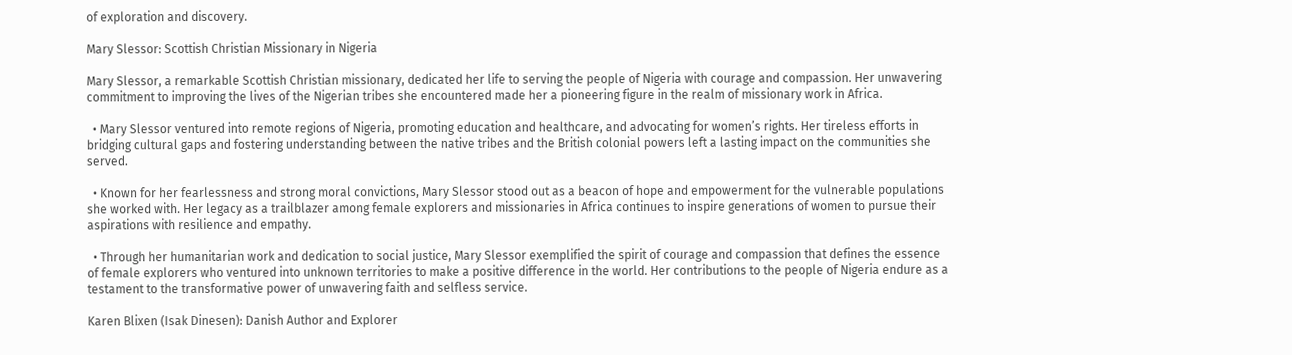of exploration and discovery.

Mary Slessor: Scottish Christian Missionary in Nigeria

Mary Slessor, a remarkable Scottish Christian missionary, dedicated her life to serving the people of Nigeria with courage and compassion. Her unwavering commitment to improving the lives of the Nigerian tribes she encountered made her a pioneering figure in the realm of missionary work in Africa.

  • Mary Slessor ventured into remote regions of Nigeria, promoting education and healthcare, and advocating for women’s rights. Her tireless efforts in bridging cultural gaps and fostering understanding between the native tribes and the British colonial powers left a lasting impact on the communities she served.

  • Known for her fearlessness and strong moral convictions, Mary Slessor stood out as a beacon of hope and empowerment for the vulnerable populations she worked with. Her legacy as a trailblazer among female explorers and missionaries in Africa continues to inspire generations of women to pursue their aspirations with resilience and empathy.

  • Through her humanitarian work and dedication to social justice, Mary Slessor exemplified the spirit of courage and compassion that defines the essence of female explorers who ventured into unknown territories to make a positive difference in the world. Her contributions to the people of Nigeria endure as a testament to the transformative power of unwavering faith and selfless service.

Karen Blixen (Isak Dinesen): Danish Author and Explorer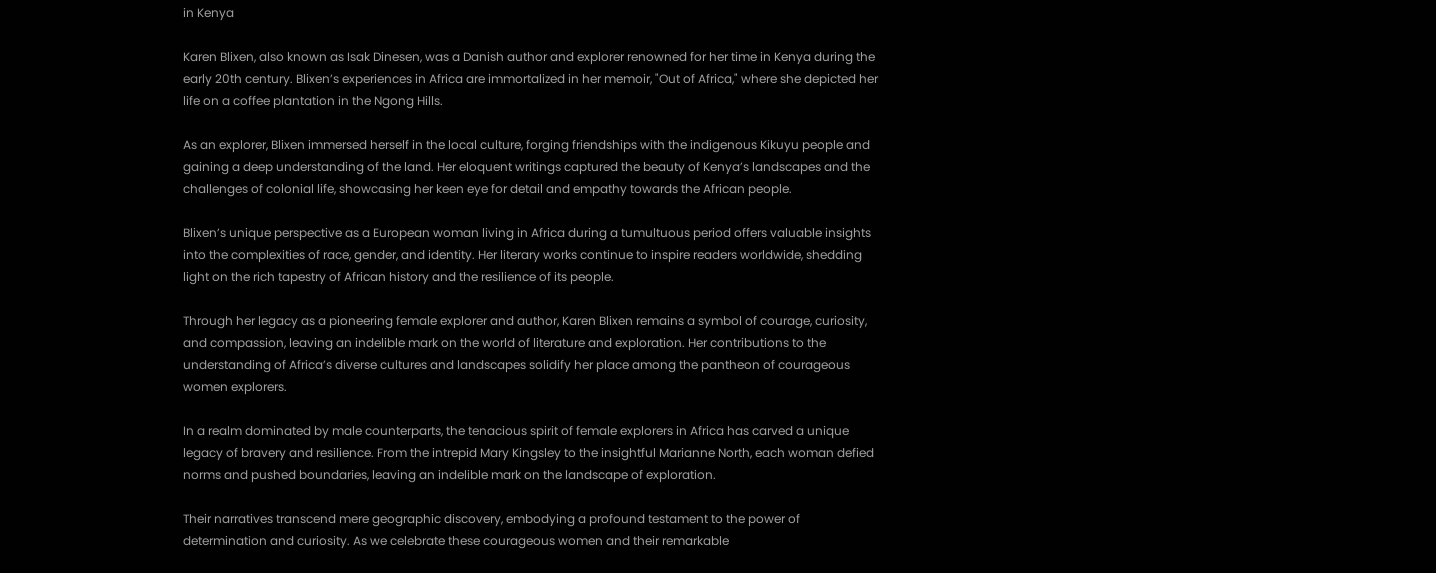in Kenya

Karen Blixen, also known as Isak Dinesen, was a Danish author and explorer renowned for her time in Kenya during the early 20th century. Blixen’s experiences in Africa are immortalized in her memoir, "Out of Africa," where she depicted her life on a coffee plantation in the Ngong Hills.

As an explorer, Blixen immersed herself in the local culture, forging friendships with the indigenous Kikuyu people and gaining a deep understanding of the land. Her eloquent writings captured the beauty of Kenya’s landscapes and the challenges of colonial life, showcasing her keen eye for detail and empathy towards the African people.

Blixen’s unique perspective as a European woman living in Africa during a tumultuous period offers valuable insights into the complexities of race, gender, and identity. Her literary works continue to inspire readers worldwide, shedding light on the rich tapestry of African history and the resilience of its people.

Through her legacy as a pioneering female explorer and author, Karen Blixen remains a symbol of courage, curiosity, and compassion, leaving an indelible mark on the world of literature and exploration. Her contributions to the understanding of Africa’s diverse cultures and landscapes solidify her place among the pantheon of courageous women explorers.

In a realm dominated by male counterparts, the tenacious spirit of female explorers in Africa has carved a unique legacy of bravery and resilience. From the intrepid Mary Kingsley to the insightful Marianne North, each woman defied norms and pushed boundaries, leaving an indelible mark on the landscape of exploration.

Their narratives transcend mere geographic discovery, embodying a profound testament to the power of determination and curiosity. As we celebrate these courageous women and their remarkable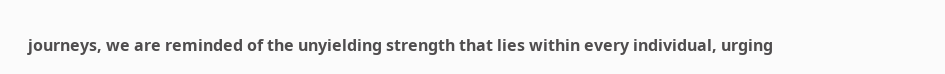journeys, we are reminded of the unyielding strength that lies within every individual, urging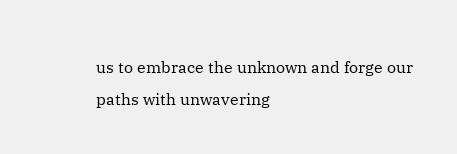us to embrace the unknown and forge our paths with unwavering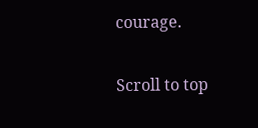courage.

Scroll to top